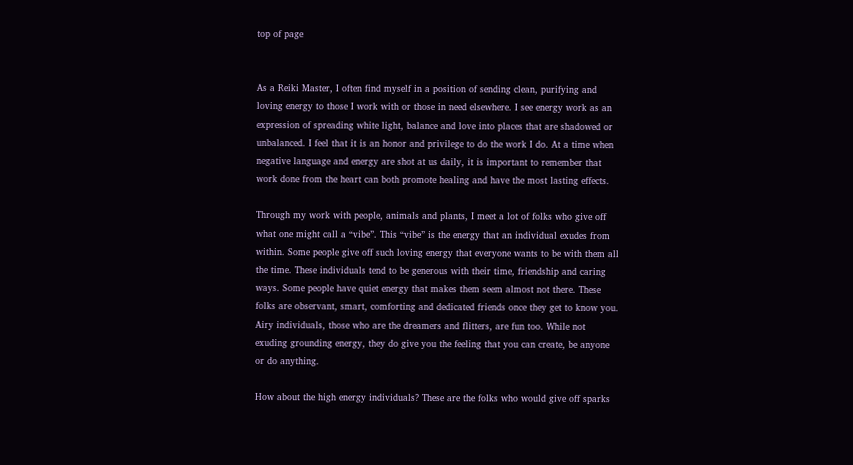top of page


As a Reiki Master, I often find myself in a position of sending clean, purifying and loving energy to those I work with or those in need elsewhere. I see energy work as an expression of spreading white light, balance and love into places that are shadowed or unbalanced. I feel that it is an honor and privilege to do the work I do. At a time when negative language and energy are shot at us daily, it is important to remember that work done from the heart can both promote healing and have the most lasting effects.

Through my work with people, animals and plants, I meet a lot of folks who give off what one might call a “vibe”. This “vibe” is the energy that an individual exudes from within. Some people give off such loving energy that everyone wants to be with them all the time. These individuals tend to be generous with their time, friendship and caring ways. Some people have quiet energy that makes them seem almost not there. These folks are observant, smart, comforting and dedicated friends once they get to know you. Airy individuals, those who are the dreamers and flitters, are fun too. While not exuding grounding energy, they do give you the feeling that you can create, be anyone or do anything.

How about the high energy individuals? These are the folks who would give off sparks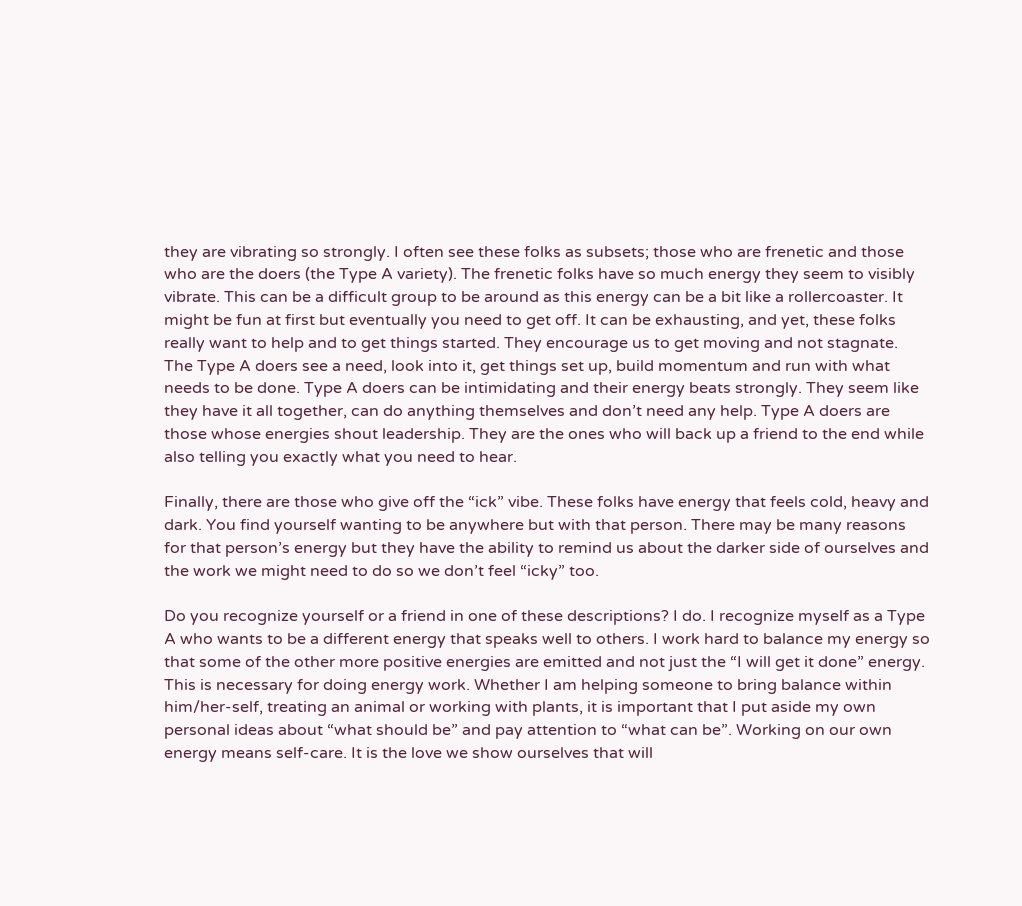they are vibrating so strongly. I often see these folks as subsets; those who are frenetic and those who are the doers (the Type A variety). The frenetic folks have so much energy they seem to visibly vibrate. This can be a difficult group to be around as this energy can be a bit like a rollercoaster. It might be fun at first but eventually you need to get off. It can be exhausting, and yet, these folks really want to help and to get things started. They encourage us to get moving and not stagnate. The Type A doers see a need, look into it, get things set up, build momentum and run with what needs to be done. Type A doers can be intimidating and their energy beats strongly. They seem like they have it all together, can do anything themselves and don’t need any help. Type A doers are those whose energies shout leadership. They are the ones who will back up a friend to the end while also telling you exactly what you need to hear.

Finally, there are those who give off the “ick” vibe. These folks have energy that feels cold, heavy and dark. You find yourself wanting to be anywhere but with that person. There may be many reasons for that person’s energy but they have the ability to remind us about the darker side of ourselves and the work we might need to do so we don’t feel “icky” too.

Do you recognize yourself or a friend in one of these descriptions? I do. I recognize myself as a Type A who wants to be a different energy that speaks well to others. I work hard to balance my energy so that some of the other more positive energies are emitted and not just the “I will get it done” energy. This is necessary for doing energy work. Whether I am helping someone to bring balance within him/her-self, treating an animal or working with plants, it is important that I put aside my own personal ideas about “what should be” and pay attention to “what can be”. Working on our own energy means self-care. It is the love we show ourselves that will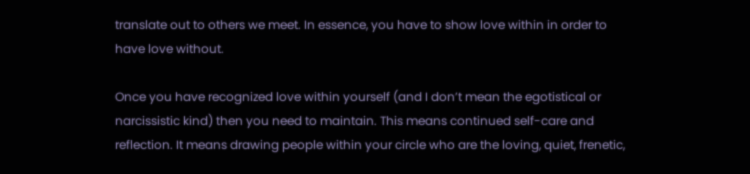translate out to others we meet. In essence, you have to show love within in order to have love without.

Once you have recognized love within yourself (and I don’t mean the egotistical or narcissistic kind) then you need to maintain. This means continued self-care and reflection. It means drawing people within your circle who are the loving, quiet, frenetic,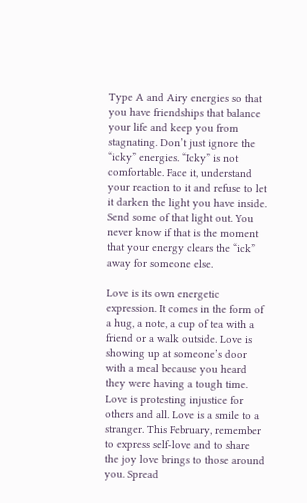Type A and Airy energies so that you have friendships that balance your life and keep you from stagnating. Don’t just ignore the “icky” energies. “Icky” is not comfortable. Face it, understand your reaction to it and refuse to let it darken the light you have inside. Send some of that light out. You never know if that is the moment that your energy clears the “ick” away for someone else.

Love is its own energetic expression. It comes in the form of a hug, a note, a cup of tea with a friend or a walk outside. Love is showing up at someone’s door with a meal because you heard they were having a tough time. Love is protesting injustice for others and all. Love is a smile to a stranger. This February, remember to express self-love and to share the joy love brings to those around you. Spread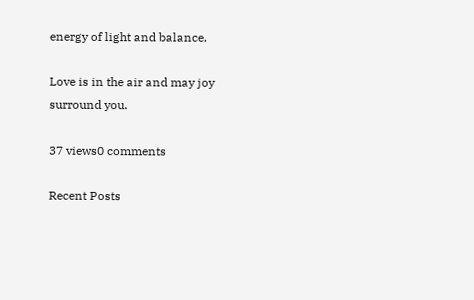energy of light and balance.

Love is in the air and may joy surround you.

37 views0 comments

Recent Posts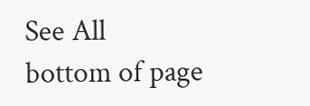See All
bottom of page